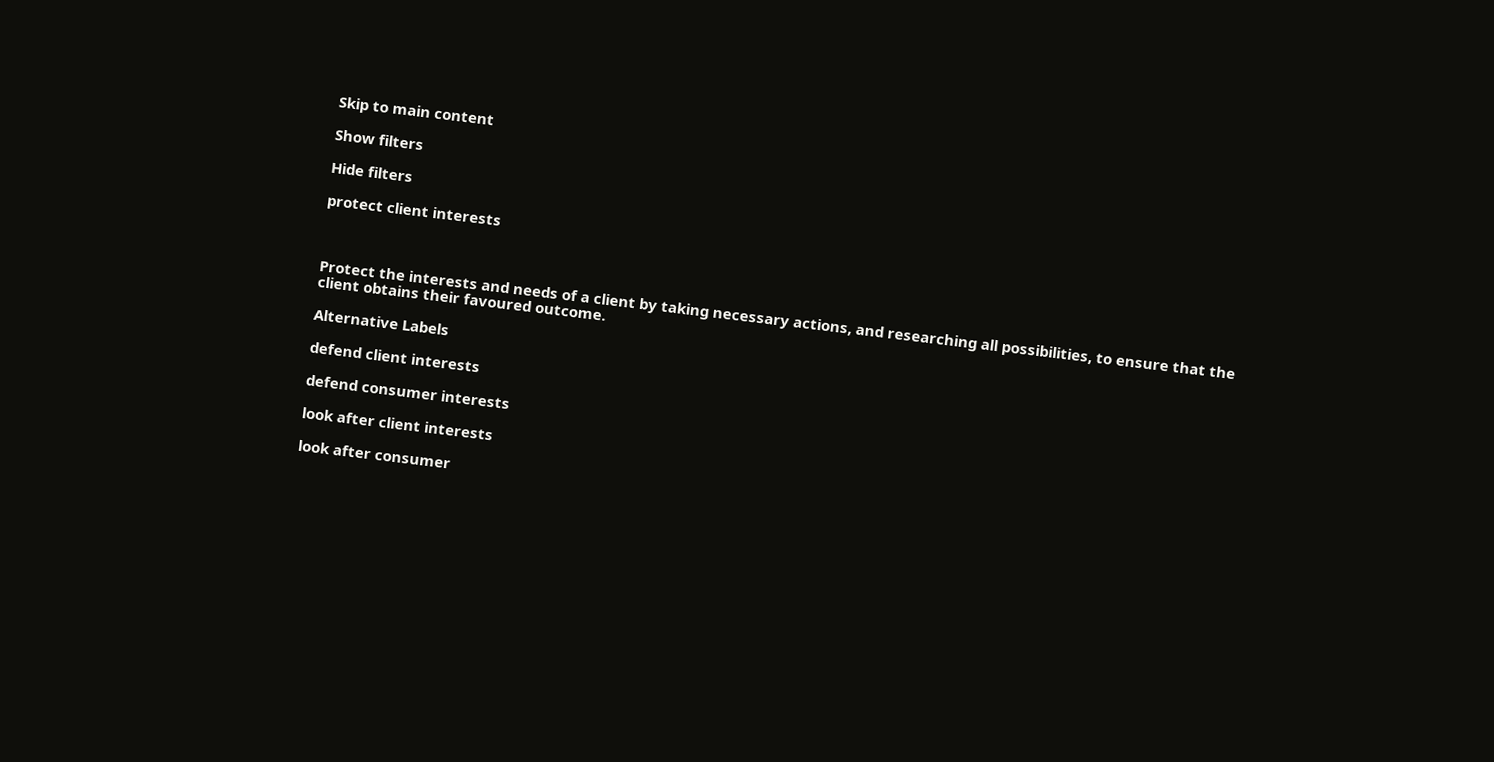Skip to main content

Show filters

Hide filters

protect client interests



Protect the interests and needs of a client by taking necessary actions, and researching all possibilities, to ensure that the client obtains their favoured outcome.

Alternative Labels

defend client interests

defend consumer interests

look after client interests

look after consumer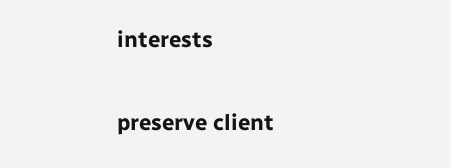interests

preserve client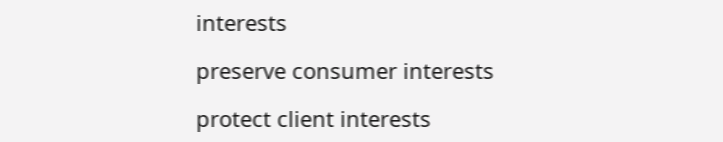interests

preserve consumer interests

protect client interests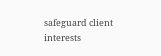safeguard client interests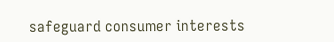safeguard consumer interests